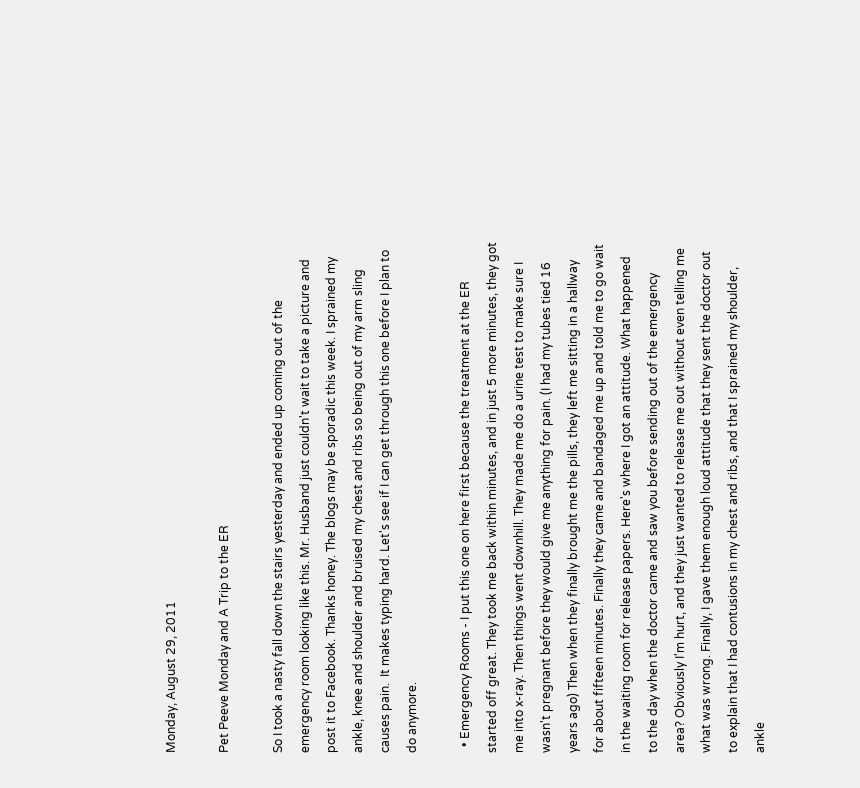Monday, August 29, 2011

Pet Peeve Monday and A Trip to the ER

So I took a nasty fall down the stairs yesterday and ended up coming out of the emergency room looking like this. Mr. Husband just couldn't wait to take a picture and post it to Facebook. Thanks honey. The blogs may be sporadic this week. I sprained my ankle, knee and shoulder and bruised my chest and ribs so being out of my arm sling causes pain.  It makes typing hard. Let's see if I can get through this one before I plan to do anymore.

  • Emergency Rooms - I put this one on here first because the treatment at the ER started off great. They took me back within minutes, and in just 5 more minutes, they got me into x-ray. Then things went downhill. They made me do a urine test to make sure I wasn't pregnant before they would give me anything for pain. (I had my tubes tied 16 years ago) Then when they finally brought me the pills, they left me sitting in a hallway for about fifteen minutes. Finally they came and bandaged me up and told me to go wait in the waiting room for release papers. Here's where I got an attitude. What happened to the day when the doctor came and saw you before sending out of the emergency area? Obviously I'm hurt, and they just wanted to release me out without even telling me what was wrong. Finally, I gave them enough loud attitude that they sent the doctor out to explain that I had contusions in my chest and ribs, and that I sprained my shoulder, ankle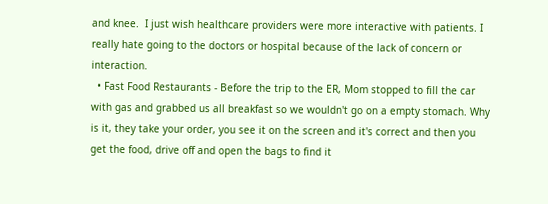and knee.  I just wish healthcare providers were more interactive with patients. I really hate going to the doctors or hospital because of the lack of concern or interaction.
  • Fast Food Restaurants - Before the trip to the ER, Mom stopped to fill the car with gas and grabbed us all breakfast so we wouldn't go on a empty stomach. Why is it, they take your order, you see it on the screen and it's correct and then you get the food, drive off and open the bags to find it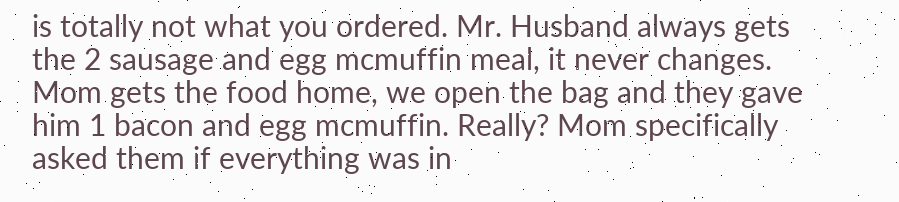is totally not what you ordered. Mr. Husband always gets the 2 sausage and egg mcmuffin meal, it never changes. Mom gets the food home, we open the bag and they gave him 1 bacon and egg mcmuffin. Really? Mom specifically asked them if everything was in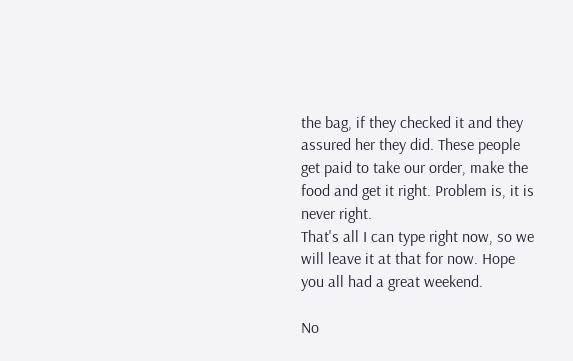the bag, if they checked it and they assured her they did. These people get paid to take our order, make the food and get it right. Problem is, it is never right.
That's all I can type right now, so we will leave it at that for now. Hope you all had a great weekend.

No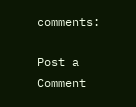comments:

Post a Comment